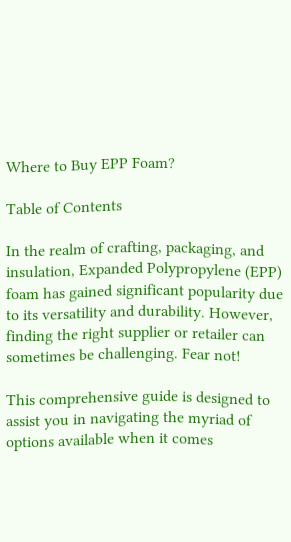Where to Buy EPP Foam?

Table of Contents

In the realm of crafting, packaging, and insulation, Expanded Polypropylene (EPP) foam has gained significant popularity due to its versatility and durability. However, finding the right supplier or retailer can sometimes be challenging. Fear not!

This comprehensive guide is designed to assist you in navigating the myriad of options available when it comes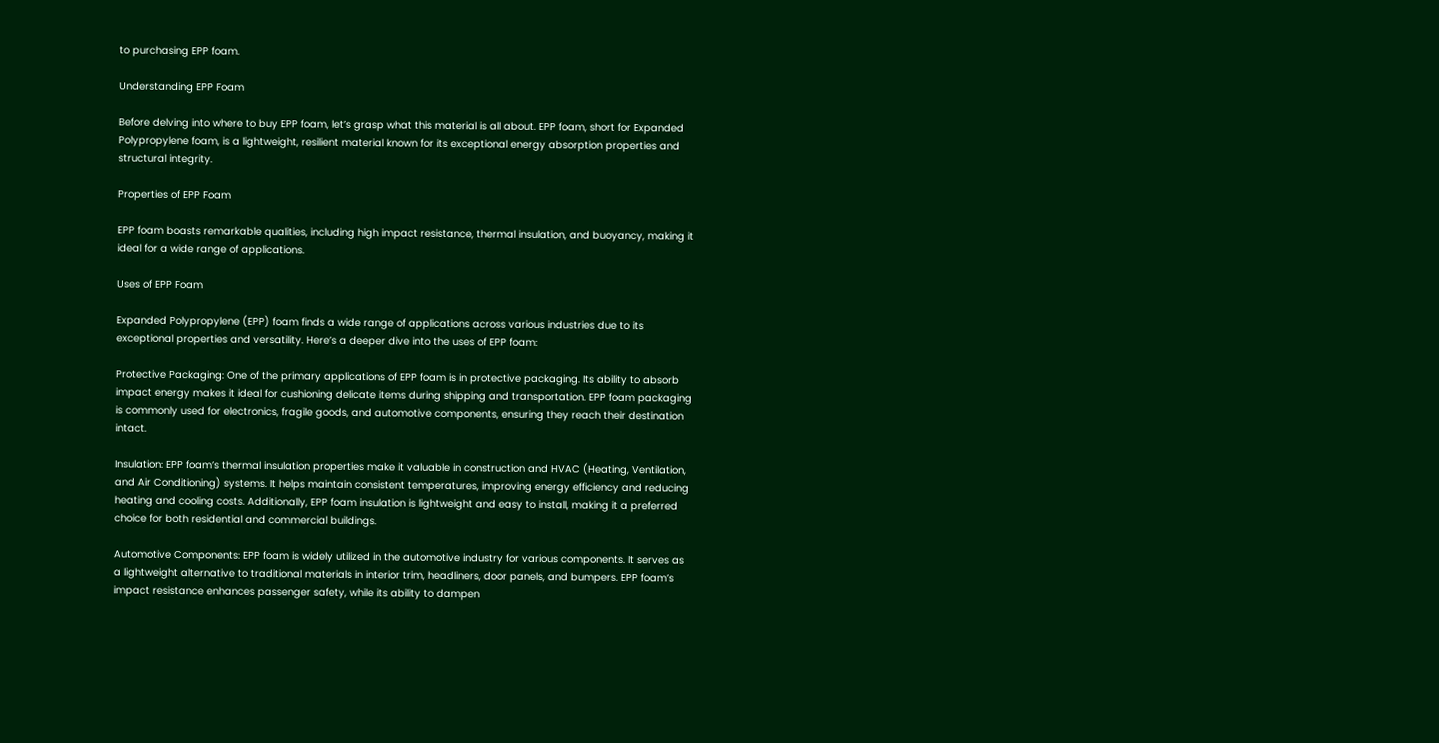to purchasing EPP foam.

Understanding EPP Foam

Before delving into where to buy EPP foam, let’s grasp what this material is all about. EPP foam, short for Expanded Polypropylene foam, is a lightweight, resilient material known for its exceptional energy absorption properties and structural integrity.

Properties of EPP Foam

EPP foam boasts remarkable qualities, including high impact resistance, thermal insulation, and buoyancy, making it ideal for a wide range of applications.

Uses of EPP Foam

Expanded Polypropylene (EPP) foam finds a wide range of applications across various industries due to its exceptional properties and versatility. Here’s a deeper dive into the uses of EPP foam:

Protective Packaging: One of the primary applications of EPP foam is in protective packaging. Its ability to absorb impact energy makes it ideal for cushioning delicate items during shipping and transportation. EPP foam packaging is commonly used for electronics, fragile goods, and automotive components, ensuring they reach their destination intact.

Insulation: EPP foam’s thermal insulation properties make it valuable in construction and HVAC (Heating, Ventilation, and Air Conditioning) systems. It helps maintain consistent temperatures, improving energy efficiency and reducing heating and cooling costs. Additionally, EPP foam insulation is lightweight and easy to install, making it a preferred choice for both residential and commercial buildings.

Automotive Components: EPP foam is widely utilized in the automotive industry for various components. It serves as a lightweight alternative to traditional materials in interior trim, headliners, door panels, and bumpers. EPP foam’s impact resistance enhances passenger safety, while its ability to dampen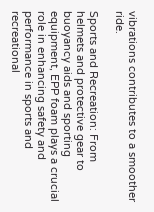vibrations contributes to a smoother ride.

Sports and Recreation: From helmets and protective gear to buoyancy aids and sporting equipment, EPP foam plays a crucial role in enhancing safety and performance in sports and recreational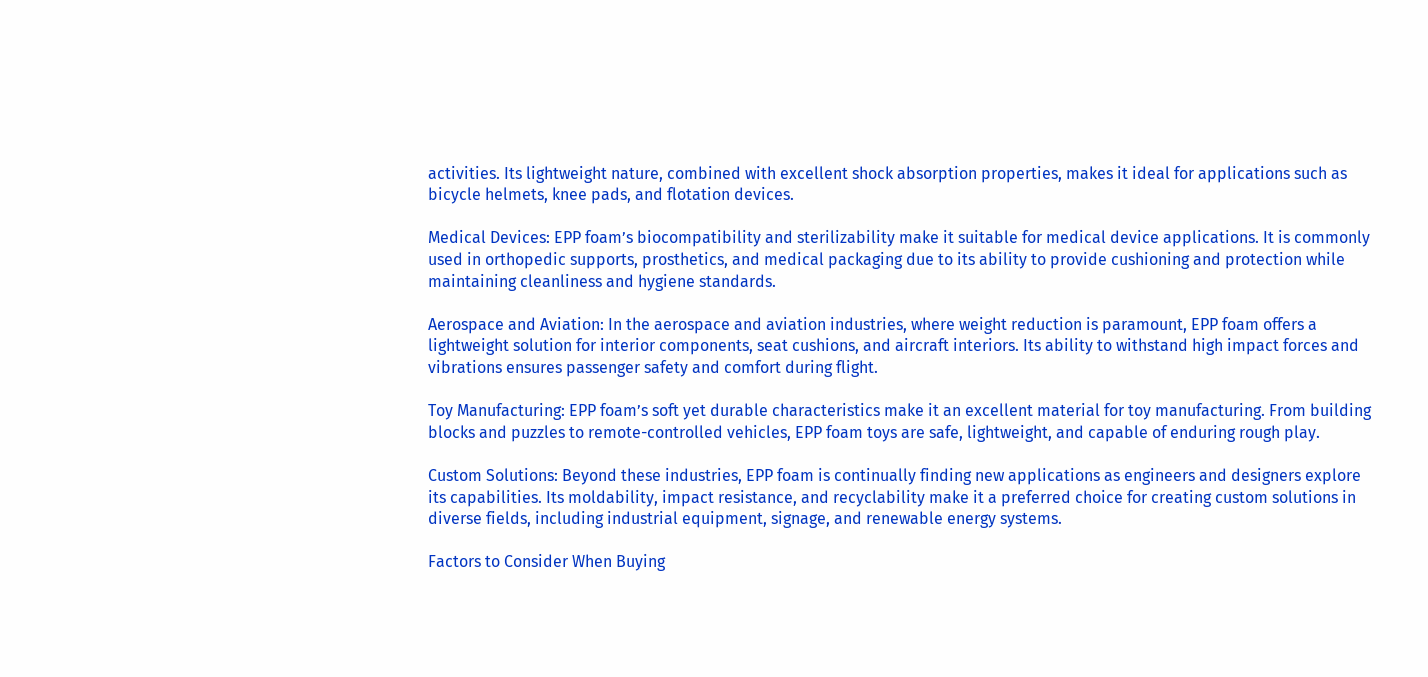activities. Its lightweight nature, combined with excellent shock absorption properties, makes it ideal for applications such as bicycle helmets, knee pads, and flotation devices.

Medical Devices: EPP foam’s biocompatibility and sterilizability make it suitable for medical device applications. It is commonly used in orthopedic supports, prosthetics, and medical packaging due to its ability to provide cushioning and protection while maintaining cleanliness and hygiene standards.

Aerospace and Aviation: In the aerospace and aviation industries, where weight reduction is paramount, EPP foam offers a lightweight solution for interior components, seat cushions, and aircraft interiors. Its ability to withstand high impact forces and vibrations ensures passenger safety and comfort during flight.

Toy Manufacturing: EPP foam’s soft yet durable characteristics make it an excellent material for toy manufacturing. From building blocks and puzzles to remote-controlled vehicles, EPP foam toys are safe, lightweight, and capable of enduring rough play.

Custom Solutions: Beyond these industries, EPP foam is continually finding new applications as engineers and designers explore its capabilities. Its moldability, impact resistance, and recyclability make it a preferred choice for creating custom solutions in diverse fields, including industrial equipment, signage, and renewable energy systems.

Factors to Consider When Buying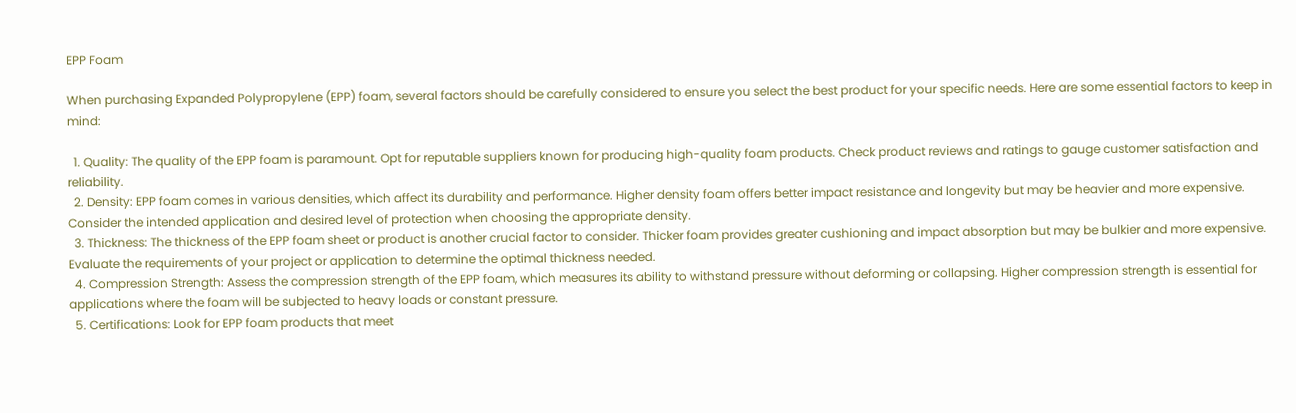EPP Foam

When purchasing Expanded Polypropylene (EPP) foam, several factors should be carefully considered to ensure you select the best product for your specific needs. Here are some essential factors to keep in mind:

  1. Quality: The quality of the EPP foam is paramount. Opt for reputable suppliers known for producing high-quality foam products. Check product reviews and ratings to gauge customer satisfaction and reliability.
  2. Density: EPP foam comes in various densities, which affect its durability and performance. Higher density foam offers better impact resistance and longevity but may be heavier and more expensive. Consider the intended application and desired level of protection when choosing the appropriate density.
  3. Thickness: The thickness of the EPP foam sheet or product is another crucial factor to consider. Thicker foam provides greater cushioning and impact absorption but may be bulkier and more expensive. Evaluate the requirements of your project or application to determine the optimal thickness needed.
  4. Compression Strength: Assess the compression strength of the EPP foam, which measures its ability to withstand pressure without deforming or collapsing. Higher compression strength is essential for applications where the foam will be subjected to heavy loads or constant pressure.
  5. Certifications: Look for EPP foam products that meet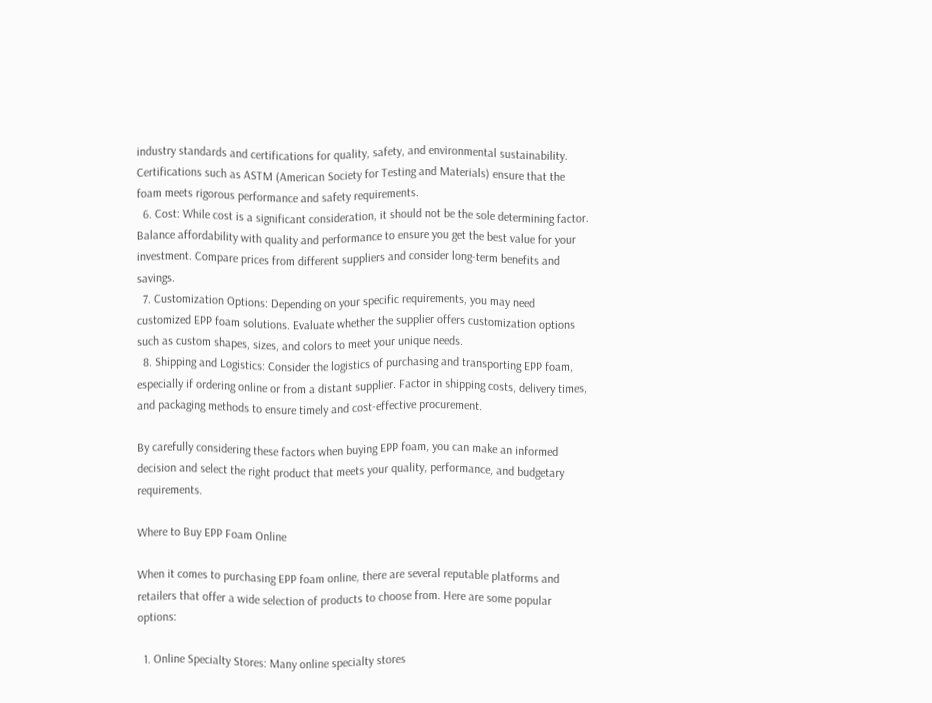industry standards and certifications for quality, safety, and environmental sustainability. Certifications such as ASTM (American Society for Testing and Materials) ensure that the foam meets rigorous performance and safety requirements.
  6. Cost: While cost is a significant consideration, it should not be the sole determining factor. Balance affordability with quality and performance to ensure you get the best value for your investment. Compare prices from different suppliers and consider long-term benefits and savings.
  7. Customization Options: Depending on your specific requirements, you may need customized EPP foam solutions. Evaluate whether the supplier offers customization options such as custom shapes, sizes, and colors to meet your unique needs.
  8. Shipping and Logistics: Consider the logistics of purchasing and transporting EPP foam, especially if ordering online or from a distant supplier. Factor in shipping costs, delivery times, and packaging methods to ensure timely and cost-effective procurement.

By carefully considering these factors when buying EPP foam, you can make an informed decision and select the right product that meets your quality, performance, and budgetary requirements.

Where to Buy EPP Foam Online

When it comes to purchasing EPP foam online, there are several reputable platforms and retailers that offer a wide selection of products to choose from. Here are some popular options:

  1. Online Specialty Stores: Many online specialty stores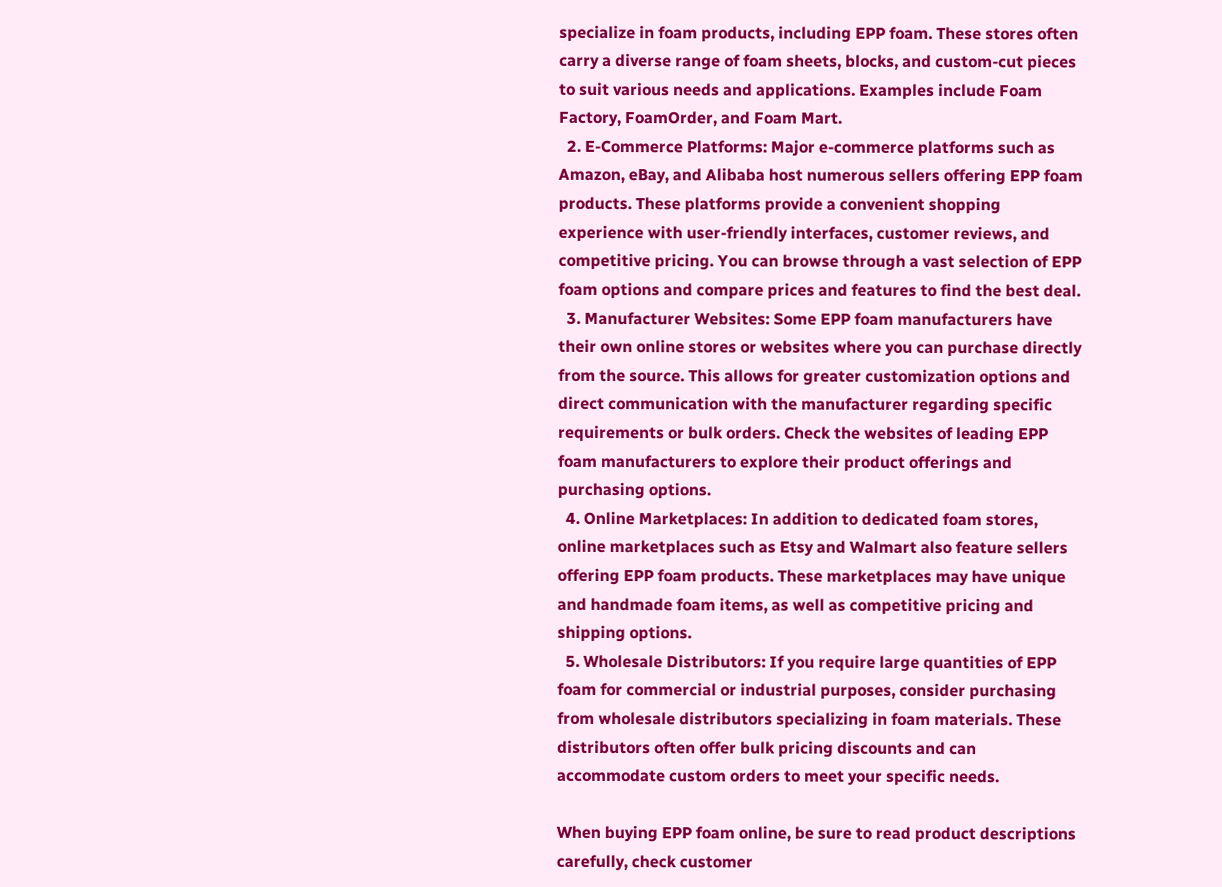specialize in foam products, including EPP foam. These stores often carry a diverse range of foam sheets, blocks, and custom-cut pieces to suit various needs and applications. Examples include Foam Factory, FoamOrder, and Foam Mart.
  2. E-Commerce Platforms: Major e-commerce platforms such as Amazon, eBay, and Alibaba host numerous sellers offering EPP foam products. These platforms provide a convenient shopping experience with user-friendly interfaces, customer reviews, and competitive pricing. You can browse through a vast selection of EPP foam options and compare prices and features to find the best deal.
  3. Manufacturer Websites: Some EPP foam manufacturers have their own online stores or websites where you can purchase directly from the source. This allows for greater customization options and direct communication with the manufacturer regarding specific requirements or bulk orders. Check the websites of leading EPP foam manufacturers to explore their product offerings and purchasing options.
  4. Online Marketplaces: In addition to dedicated foam stores, online marketplaces such as Etsy and Walmart also feature sellers offering EPP foam products. These marketplaces may have unique and handmade foam items, as well as competitive pricing and shipping options.
  5. Wholesale Distributors: If you require large quantities of EPP foam for commercial or industrial purposes, consider purchasing from wholesale distributors specializing in foam materials. These distributors often offer bulk pricing discounts and can accommodate custom orders to meet your specific needs.

When buying EPP foam online, be sure to read product descriptions carefully, check customer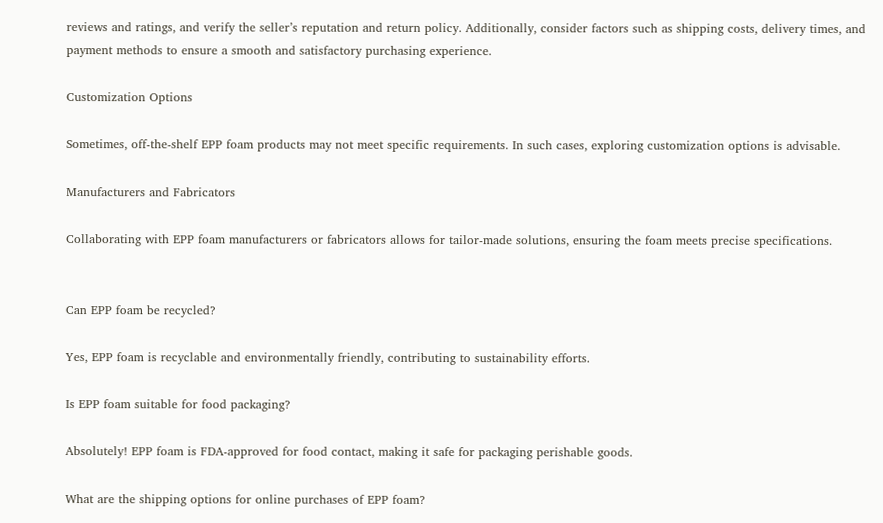reviews and ratings, and verify the seller’s reputation and return policy. Additionally, consider factors such as shipping costs, delivery times, and payment methods to ensure a smooth and satisfactory purchasing experience.

Customization Options

Sometimes, off-the-shelf EPP foam products may not meet specific requirements. In such cases, exploring customization options is advisable.

Manufacturers and Fabricators

Collaborating with EPP foam manufacturers or fabricators allows for tailor-made solutions, ensuring the foam meets precise specifications.


Can EPP foam be recycled?

Yes, EPP foam is recyclable and environmentally friendly, contributing to sustainability efforts.

Is EPP foam suitable for food packaging?

Absolutely! EPP foam is FDA-approved for food contact, making it safe for packaging perishable goods.

What are the shipping options for online purchases of EPP foam?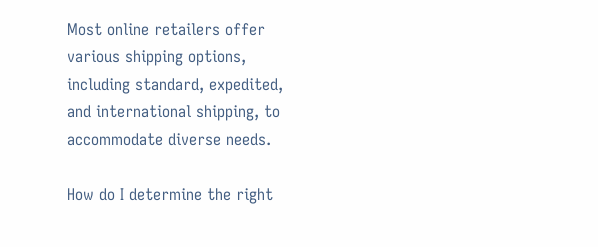Most online retailers offer various shipping options, including standard, expedited, and international shipping, to accommodate diverse needs.

How do I determine the right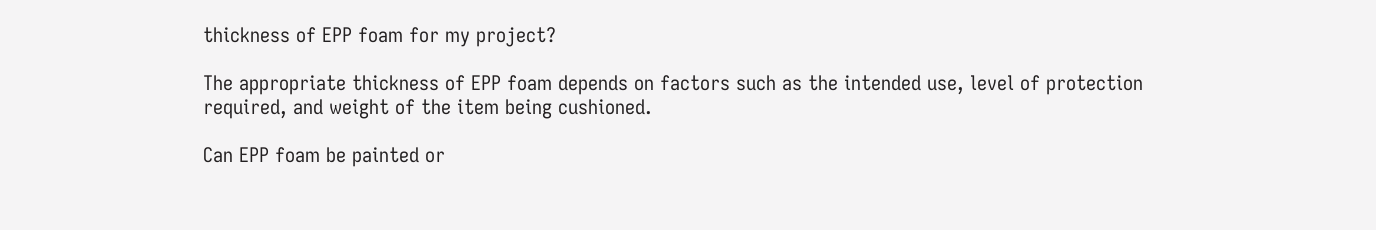thickness of EPP foam for my project?

The appropriate thickness of EPP foam depends on factors such as the intended use, level of protection required, and weight of the item being cushioned.

Can EPP foam be painted or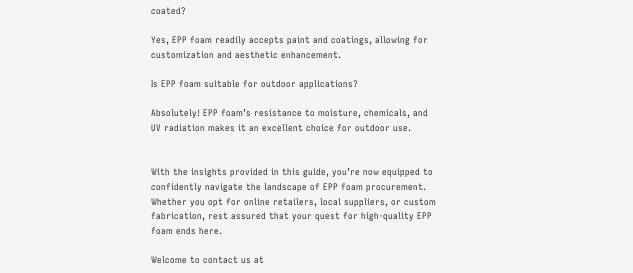coated?

Yes, EPP foam readily accepts paint and coatings, allowing for customization and aesthetic enhancement.

Is EPP foam suitable for outdoor applications?

Absolutely! EPP foam’s resistance to moisture, chemicals, and UV radiation makes it an excellent choice for outdoor use.


With the insights provided in this guide, you’re now equipped to confidently navigate the landscape of EPP foam procurement. Whether you opt for online retailers, local suppliers, or custom fabrication, rest assured that your quest for high-quality EPP foam ends here.

Welcome to contact us at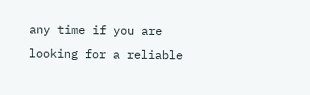any time if you are looking for a reliable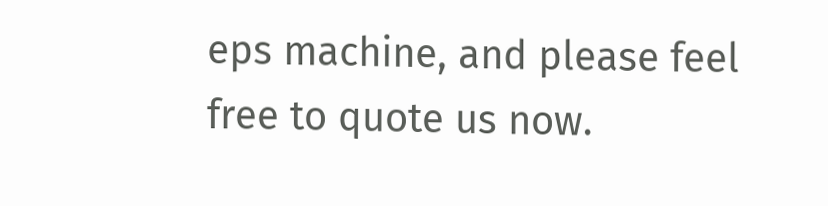eps machine, and please feel free to quote us now.